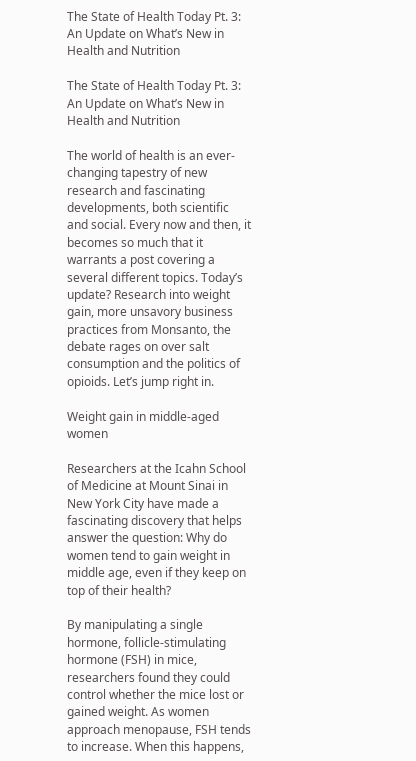The State of Health Today Pt. 3: An Update on What’s New in Health and Nutrition

The State of Health Today Pt. 3: An Update on What’s New in Health and Nutrition

The world of health is an ever-changing tapestry of new research and fascinating developments, both scientific and social. Every now and then, it becomes so much that it warrants a post covering a several different topics. Today’s update? Research into weight gain, more unsavory business practices from Monsanto, the debate rages on over salt consumption and the politics of opioids. Let’s jump right in.

Weight gain in middle-aged women

Researchers at the Icahn School of Medicine at Mount Sinai in New York City have made a fascinating discovery that helps answer the question: Why do women tend to gain weight in middle age, even if they keep on top of their health?

By manipulating a single hormone, follicle-stimulating hormone (FSH) in mice, researchers found they could control whether the mice lost or gained weight. As women approach menopause, FSH tends to increase. When this happens,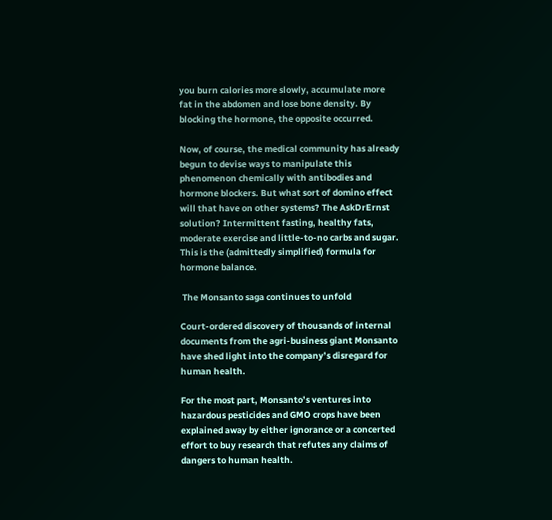you burn calories more slowly, accumulate more fat in the abdomen and lose bone density. By blocking the hormone, the opposite occurred.

Now, of course, the medical community has already begun to devise ways to manipulate this phenomenon chemically with antibodies and hormone blockers. But what sort of domino effect will that have on other systems? The AskDrErnst solution? Intermittent fasting, healthy fats, moderate exercise and little-to-no carbs and sugar. This is the (admittedly simplified) formula for hormone balance.

 The Monsanto saga continues to unfold

Court-ordered discovery of thousands of internal documents from the agri-business giant Monsanto have shed light into the company’s disregard for human health.

For the most part, Monsanto’s ventures into hazardous pesticides and GMO crops have been explained away by either ignorance or a concerted effort to buy research that refutes any claims of dangers to human health.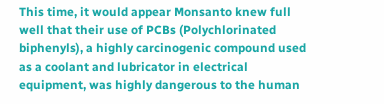This time, it would appear Monsanto knew full well that their use of PCBs (Polychlorinated biphenyls), a highly carcinogenic compound used as a coolant and lubricator in electrical equipment, was highly dangerous to the human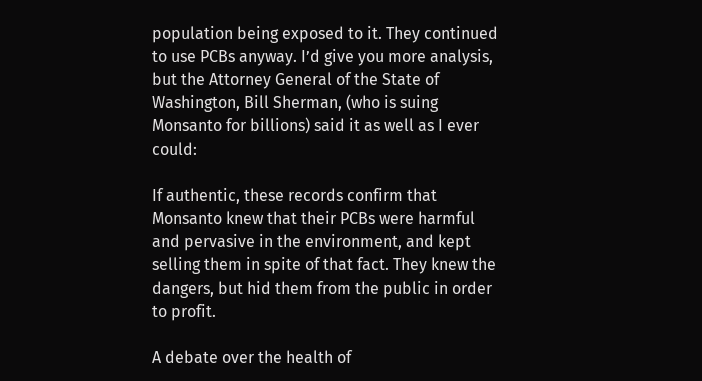population being exposed to it. They continued to use PCBs anyway. I’d give you more analysis, but the Attorney General of the State of Washington, Bill Sherman, (who is suing Monsanto for billions) said it as well as I ever could:

If authentic, these records confirm that Monsanto knew that their PCBs were harmful and pervasive in the environment, and kept selling them in spite of that fact. They knew the dangers, but hid them from the public in order to profit.

A debate over the health of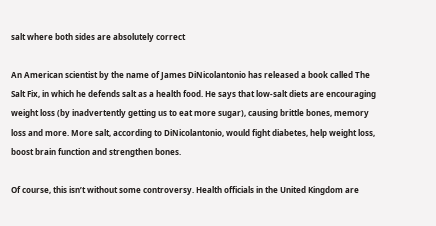salt where both sides are absolutely correct

An American scientist by the name of James DiNicolantonio has released a book called The Salt Fix, in which he defends salt as a health food. He says that low-salt diets are encouraging weight loss (by inadvertently getting us to eat more sugar), causing brittle bones, memory loss and more. More salt, according to DiNicolantonio, would fight diabetes, help weight loss, boost brain function and strengthen bones.

Of course, this isn’t without some controversy. Health officials in the United Kingdom are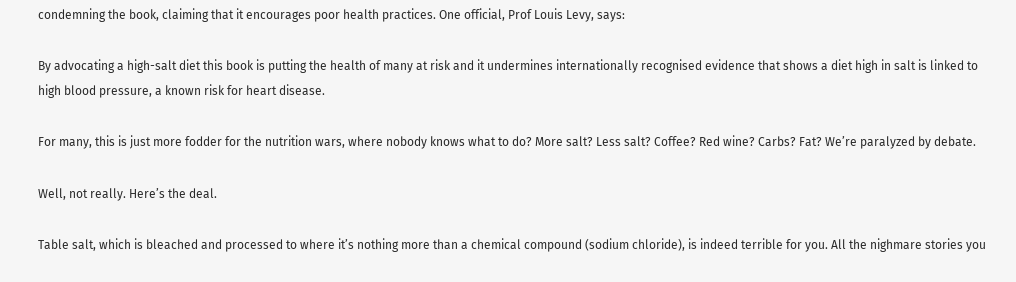condemning the book, claiming that it encourages poor health practices. One official, Prof Louis Levy, says:

By advocating a high-salt diet this book is putting the health of many at risk and it undermines internationally recognised evidence that shows a diet high in salt is linked to high blood pressure, a known risk for heart disease.

For many, this is just more fodder for the nutrition wars, where nobody knows what to do? More salt? Less salt? Coffee? Red wine? Carbs? Fat? We’re paralyzed by debate.

Well, not really. Here’s the deal.

Table salt, which is bleached and processed to where it’s nothing more than a chemical compound (sodium chloride), is indeed terrible for you. All the nighmare stories you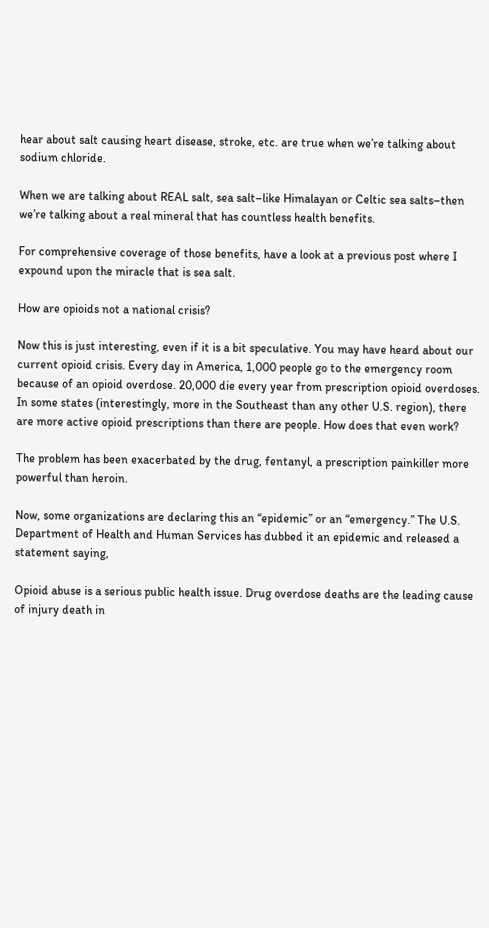hear about salt causing heart disease, stroke, etc. are true when we’re talking about sodium chloride.

When we are talking about REAL salt, sea salt–like Himalayan or Celtic sea salts–then we’re talking about a real mineral that has countless health benefits.

For comprehensive coverage of those benefits, have a look at a previous post where I expound upon the miracle that is sea salt.

How are opioids not a national crisis?

Now this is just interesting, even if it is a bit speculative. You may have heard about our current opioid crisis. Every day in America, 1,000 people go to the emergency room because of an opioid overdose. 20,000 die every year from prescription opioid overdoses. In some states (interestingly, more in the Southeast than any other U.S. region), there are more active opioid prescriptions than there are people. How does that even work?

The problem has been exacerbated by the drug, fentanyl, a prescription painkiller more powerful than heroin.

Now, some organizations are declaring this an “epidemic” or an “emergency.” The U.S. Department of Health and Human Services has dubbed it an epidemic and released a statement saying,

Opioid abuse is a serious public health issue. Drug overdose deaths are the leading cause of injury death in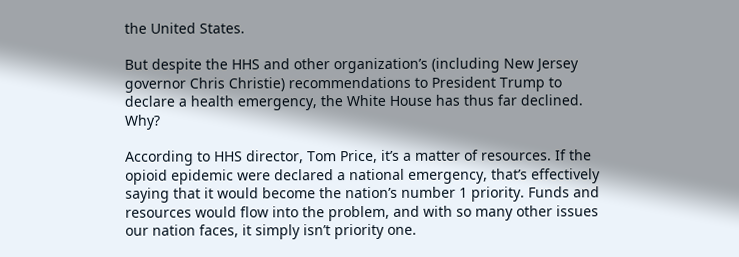the United States.

But despite the HHS and other organization’s (including New Jersey governor Chris Christie) recommendations to President Trump to declare a health emergency, the White House has thus far declined. Why?

According to HHS director, Tom Price, it’s a matter of resources. If the opioid epidemic were declared a national emergency, that’s effectively saying that it would become the nation’s number 1 priority. Funds and resources would flow into the problem, and with so many other issues our nation faces, it simply isn’t priority one.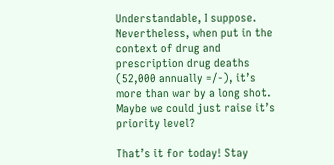Understandable, I suppose. Nevertheless, when put in the context of drug and prescription drug deaths (52,000 annually =/-), it’s more than war by a long shot. Maybe we could just raise it’s priority level?

That’s it for today! Stay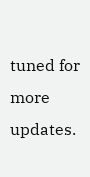tuned for more updates.